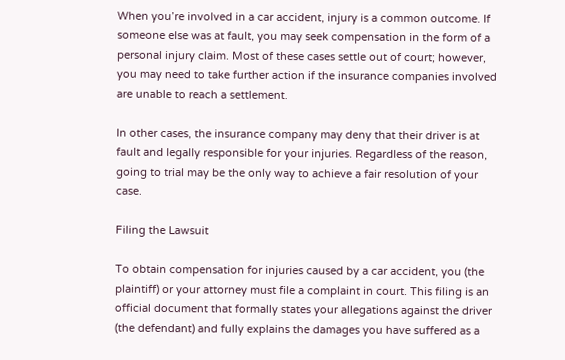When you’re involved in a car accident, injury is a common outcome. If someone else was at fault, you may seek compensation in the form of a personal injury claim. Most of these cases settle out of court; however, you may need to take further action if the insurance companies involved are unable to reach a settlement.

In other cases, the insurance company may deny that their driver is at fault and legally responsible for your injuries. Regardless of the reason, going to trial may be the only way to achieve a fair resolution of your case.

Filing the Lawsuit

To obtain compensation for injuries caused by a car accident, you (the plaintiff) or your attorney must file a complaint in court. This filing is an official document that formally states your allegations against the driver (the defendant) and fully explains the damages you have suffered as a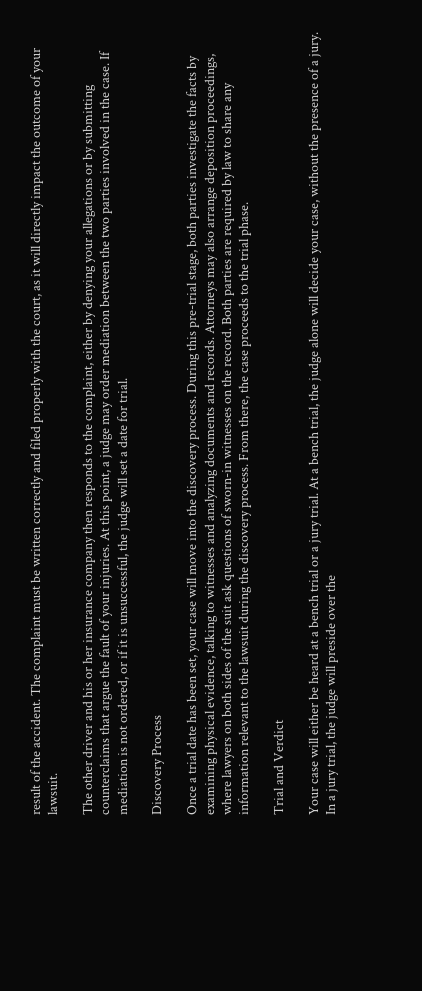result of the accident. The complaint must be written correctly and filed properly with the court, as it will directly impact the outcome of your lawsuit.

The other driver and his or her insurance company then responds to the complaint, either by denying your allegations or by submitting counterclaims that argue the fault of your injuries. At this point, a judge may order mediation between the two parties involved in the case. If mediation is not ordered, or if it is unsuccessful, the judge will set a date for trial.

Discovery Process

Once a trial date has been set, your case will move into the discovery process. During this pre-trial stage, both parties investigate the facts by examining physical evidence, talking to witnesses and analyzing documents and records. Attorneys may also arrange deposition proceedings, where lawyers on both sides of the suit ask questions of sworn-in witnesses on the record. Both parties are required by law to share any information relevant to the lawsuit during the discovery process. From there, the case proceeds to the trial phase.

Trial and Verdict

Your case will either be heard at a bench trial or a jury trial. At a bench trial, the judge alone will decide your case, without the presence of a jury. In a jury trial, the judge will preside over the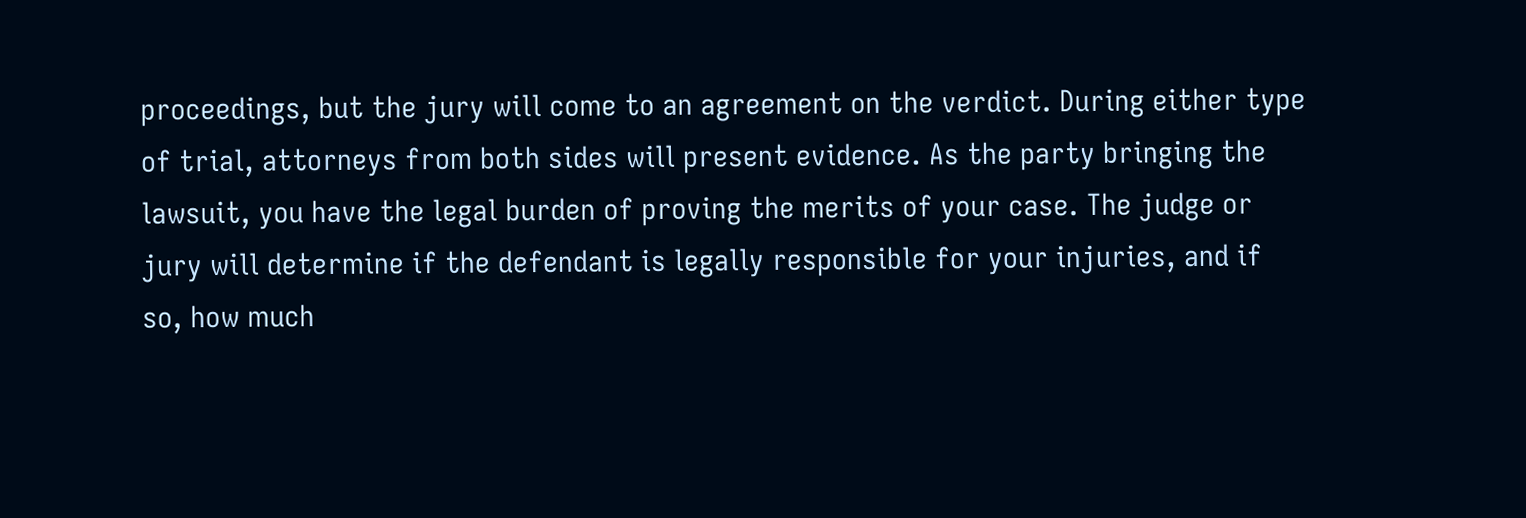proceedings, but the jury will come to an agreement on the verdict. During either type of trial, attorneys from both sides will present evidence. As the party bringing the lawsuit, you have the legal burden of proving the merits of your case. The judge or jury will determine if the defendant is legally responsible for your injuries, and if so, how much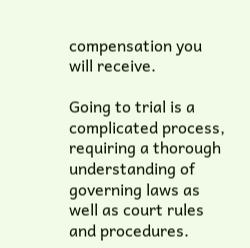compensation you will receive.

Going to trial is a complicated process, requiring a thorough understanding of governing laws as well as court rules and procedures.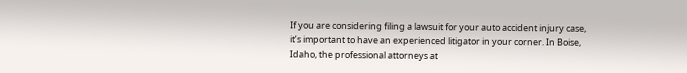If you are considering filing a lawsuit for your auto accident injury case, it’s important to have an experienced litigator in your corner. In Boise, Idaho, the professional attorneys at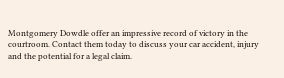Montgomery Dowdle offer an impressive record of victory in the courtroom. Contact them today to discuss your car accident, injury and the potential for a legal claim.